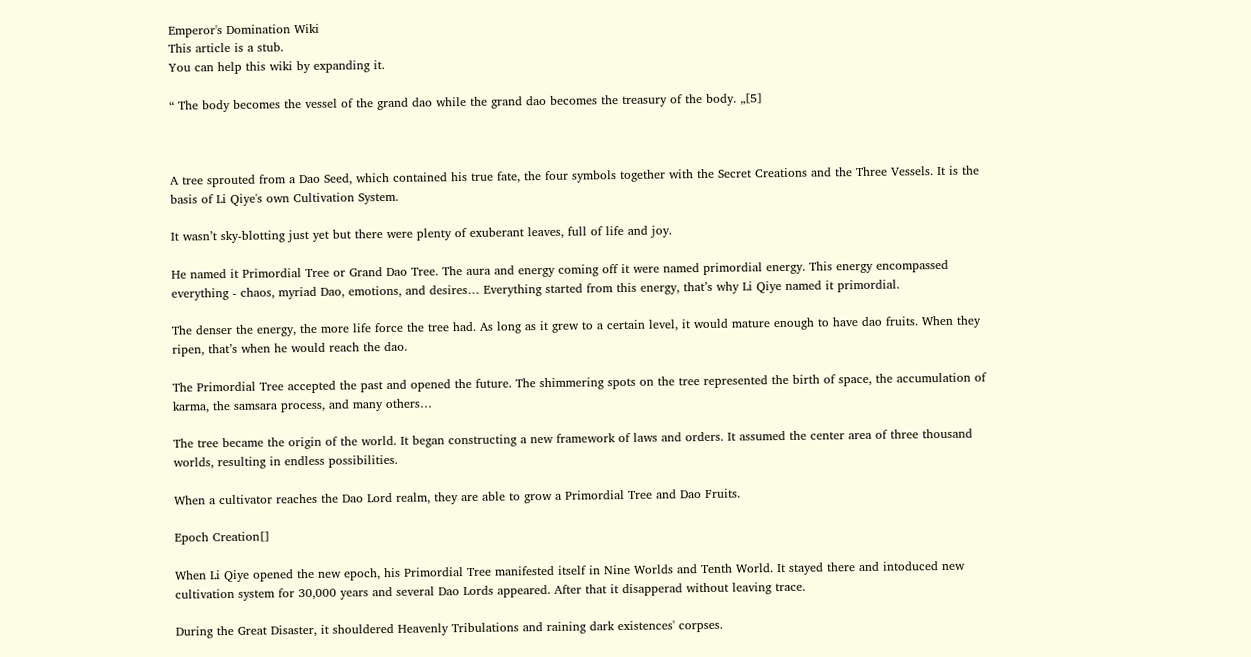Emperor's Domination Wiki
This article is a stub.
You can help this wiki by expanding it.

“ The body becomes the vessel of the grand dao while the grand dao becomes the treasury of the body. „[5]



A tree sprouted from a Dao Seed, which contained his true fate, the four symbols together with the Secret Creations and the Three Vessels. It is the basis of Li Qiye's own Cultivation System.

It wasn’t sky-blotting just yet but there were plenty of exuberant leaves, full of life and joy.

He named it Primordial Tree or Grand Dao Tree. The aura and energy coming off it were named primordial energy. This energy encompassed everything - chaos, myriad Dao, emotions, and desires… Everything started from this energy, that’s why Li Qiye named it primordial.

The denser the energy, the more life force the tree had. As long as it grew to a certain level, it would mature enough to have dao fruits. When they ripen, that’s when he would reach the dao.

The Primordial Tree accepted the past and opened the future. The shimmering spots on the tree represented the birth of space, the accumulation of karma, the samsara process, and many others…

The tree became the origin of the world. It began constructing a new framework of laws and orders. It assumed the center area of three thousand worlds, resulting in endless possibilities.

When a cultivator reaches the Dao Lord realm, they are able to grow a Primordial Tree and Dao Fruits.

Epoch Creation[]

When Li Qiye opened the new epoch, his Primordial Tree manifested itself in Nine Worlds and Tenth World. It stayed there and intoduced new cultivation system for 30,000 years and several Dao Lords appeared. After that it disapperad without leaving trace.

During the Great Disaster, it shouldered Heavenly Tribulations and raining dark existences' corpses.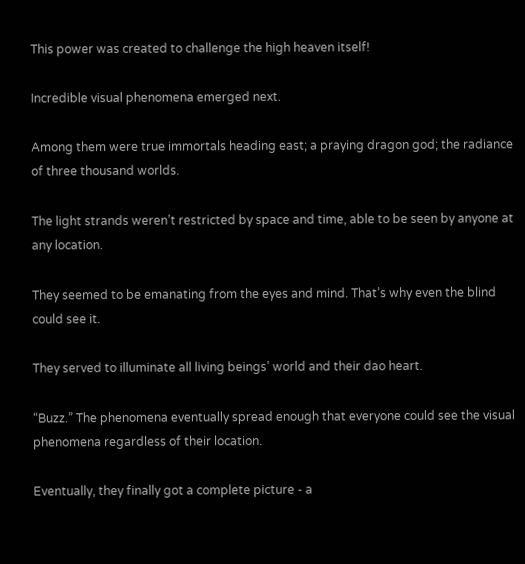This power was created to challenge the high heaven itself!

Incredible visual phenomena emerged next.

Among them were true immortals heading east; a praying dragon god; the radiance of three thousand worlds.

The light strands weren’t restricted by space and time, able to be seen by anyone at any location.

They seemed to be emanating from the eyes and mind. That’s why even the blind could see it.

They served to illuminate all living beings’ world and their dao heart.

“Buzz.” The phenomena eventually spread enough that everyone could see the visual phenomena regardless of their location.

Eventually, they finally got a complete picture - a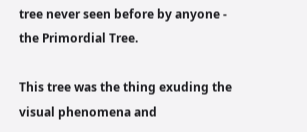tree never seen before by anyone - the Primordial Tree.

This tree was the thing exuding the visual phenomena and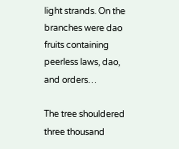light strands. On the branches were dao fruits containing peerless laws, dao, and orders…

The tree shouldered three thousand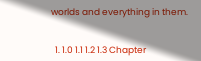worlds and everything in them.


  1. 1.0 1.1 1.2 1.3 Chapter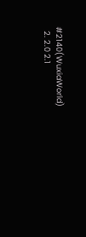#2140(WuxiaWorld)
  2. 2.0 2.1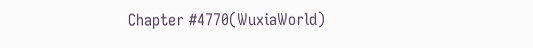Chapter #4770(WuxiaWorld)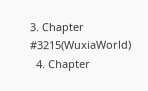3. Chapter #3215(WuxiaWorld)
  4. Chapter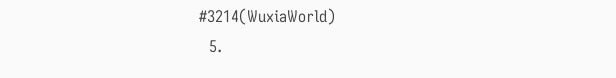#3214(WuxiaWorld)
  5.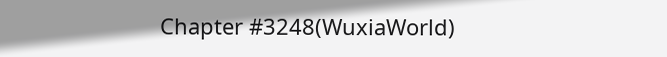Chapter #3248(WuxiaWorld)